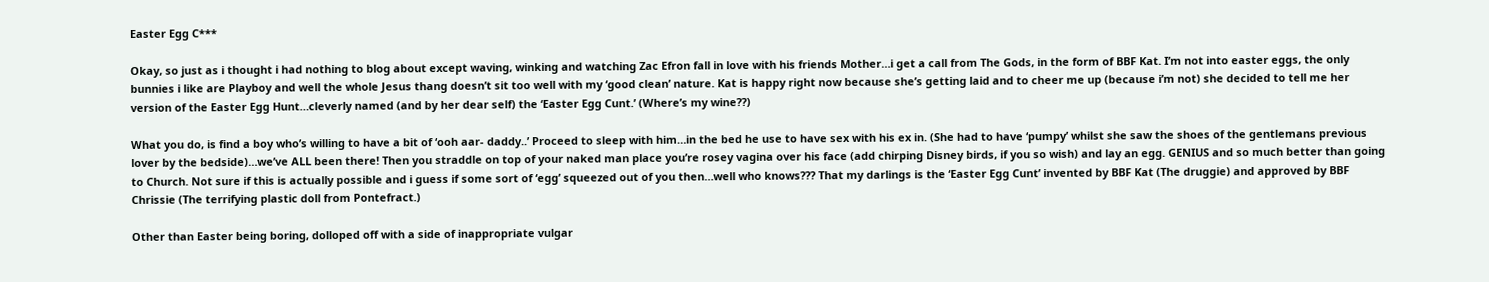Easter Egg C***

Okay, so just as i thought i had nothing to blog about except waving, winking and watching Zac Efron fall in love with his friends Mother…i get a call from The Gods, in the form of BBF Kat. I’m not into easter eggs, the only bunnies i like are Playboy and well the whole Jesus thang doesn’t sit too well with my ‘good clean’ nature. Kat is happy right now because she’s getting laid and to cheer me up (because i’m not) she decided to tell me her version of the Easter Egg Hunt…cleverly named (and by her dear self) the ‘Easter Egg Cunt.’ (Where’s my wine??)

What you do, is find a boy who’s willing to have a bit of ‘ooh aar- daddy..’ Proceed to sleep with him…in the bed he use to have sex with his ex in. (She had to have ‘pumpy’ whilst she saw the shoes of the gentlemans previous lover by the bedside)…we’ve ALL been there! Then you straddle on top of your naked man place you’re rosey vagina over his face (add chirping Disney birds, if you so wish) and lay an egg. GENIUS and so much better than going to Church. Not sure if this is actually possible and i guess if some sort of ‘egg’ squeezed out of you then…well who knows??? That my darlings is the ‘Easter Egg Cunt’ invented by BBF Kat (The druggie) and approved by BBF Chrissie (The terrifying plastic doll from Pontefract.)

Other than Easter being boring, dolloped off with a side of inappropriate vulgar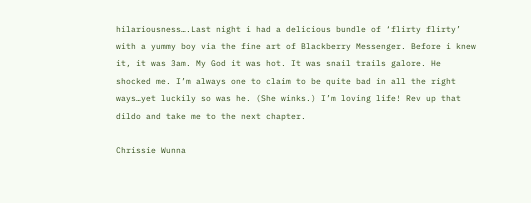hilariousness….Last night i had a delicious bundle of ‘flirty flirty’ with a yummy boy via the fine art of Blackberry Messenger. Before i knew it, it was 3am. My God it was hot. It was snail trails galore. He shocked me. I’m always one to claim to be quite bad in all the right ways…yet luckily so was he. (She winks.) I’m loving life! Rev up that dildo and take me to the next chapter.

Chrissie Wunna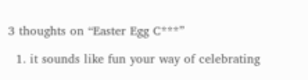3 thoughts on “Easter Egg C***”

  1. it sounds like fun your way of celebrating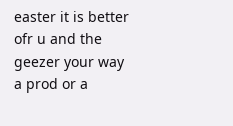easter it is better ofr u and the geezer your way a prod or a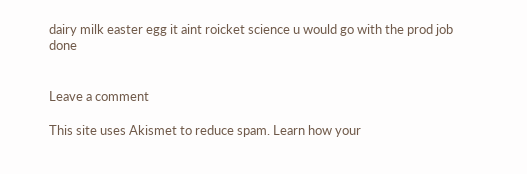dairy milk easter egg it aint roicket science u would go with the prod job done


Leave a comment

This site uses Akismet to reduce spam. Learn how your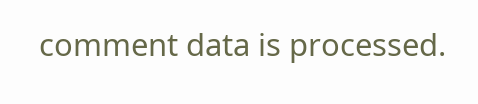comment data is processed.